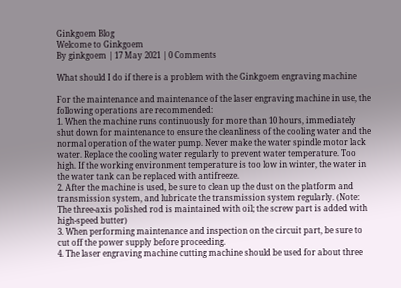Ginkgoem Blog
Welcome to Ginkgoem
By ginkgoem | 17 May 2021 | 0 Comments

What should I do if there is a problem with the Ginkgoem engraving machine

For the maintenance and maintenance of the laser engraving machine in use, the following operations are recommended:
1. When the machine runs continuously for more than 10 hours, immediately shut down for maintenance to ensure the cleanliness of the cooling water and the normal operation of the water pump. Never make the water spindle motor lack water. Replace the cooling water regularly to prevent water temperature. Too high. If the working environment temperature is too low in winter, the water in the water tank can be replaced with antifreeze.
2. After the machine is used, be sure to clean up the dust on the platform and transmission system, and lubricate the transmission system regularly. (Note: The three-axis polished rod is maintained with oil; the screw part is added with high-speed butter)
3. When performing maintenance and inspection on the circuit part, be sure to cut off the power supply before proceeding.
4. The laser engraving machine cutting machine should be used for about three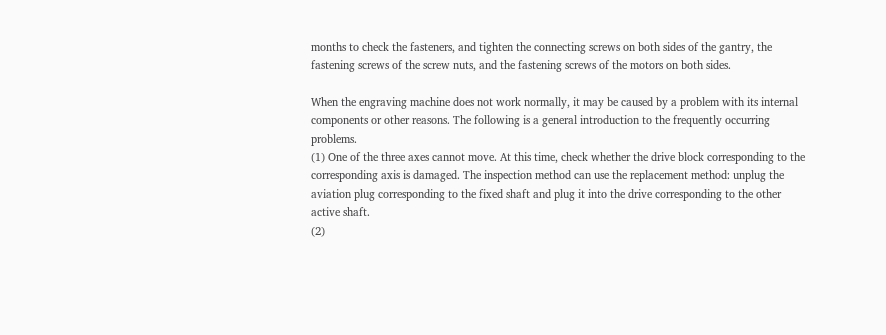months to check the fasteners, and tighten the connecting screws on both sides of the gantry, the fastening screws of the screw nuts, and the fastening screws of the motors on both sides.

When the engraving machine does not work normally, it may be caused by a problem with its internal components or other reasons. The following is a general introduction to the frequently occurring problems.
(1) One of the three axes cannot move. At this time, check whether the drive block corresponding to the corresponding axis is damaged. The inspection method can use the replacement method: unplug the aviation plug corresponding to the fixed shaft and plug it into the drive corresponding to the other active shaft.
(2)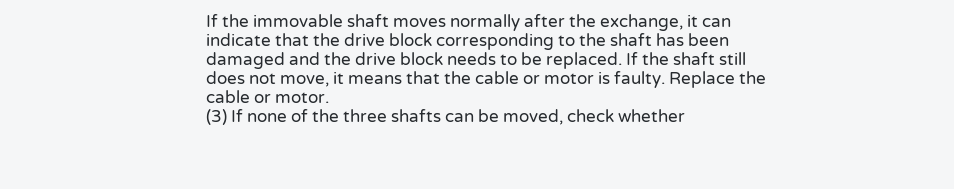If the immovable shaft moves normally after the exchange, it can indicate that the drive block corresponding to the shaft has been damaged and the drive block needs to be replaced. If the shaft still does not move, it means that the cable or motor is faulty. Replace the cable or motor.
(3) If none of the three shafts can be moved, check whether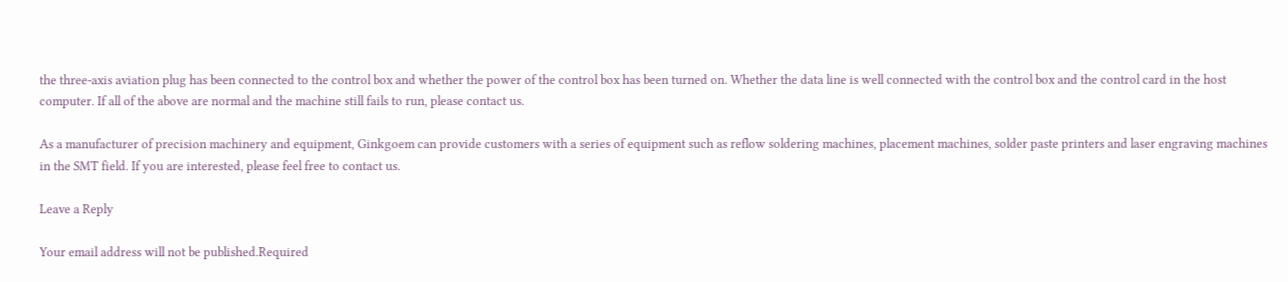the three-axis aviation plug has been connected to the control box and whether the power of the control box has been turned on. Whether the data line is well connected with the control box and the control card in the host computer. If all of the above are normal and the machine still fails to run, please contact us.

As a manufacturer of precision machinery and equipment, Ginkgoem can provide customers with a series of equipment such as reflow soldering machines, placement machines, solder paste printers and laser engraving machines in the SMT field. If you are interested, please feel free to contact us.

Leave a Reply

Your email address will not be published.Required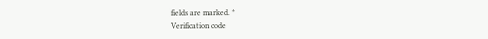fields are marked. *
Verification code